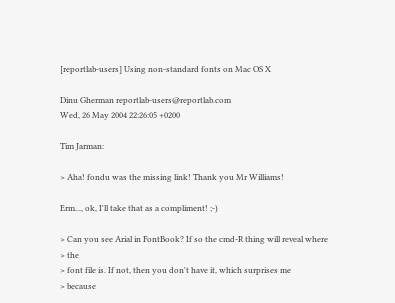[reportlab-users] Using non-standard fonts on Mac OS X

Dinu Gherman reportlab-users@reportlab.com
Wed, 26 May 2004 22:26:05 +0200

Tim Jarman:

> Aha! fondu was the missing link! Thank you Mr Williams!

Erm..., ok, I'll take that as a compliment! ;-)

> Can you see Arial in FontBook? If so the cmd-R thing will reveal where
> the
> font file is. If not, then you don't have it, which surprises me
> because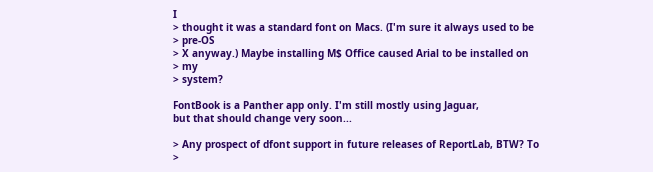I
> thought it was a standard font on Macs. (I'm sure it always used to be
> pre-OS
> X anyway.) Maybe installing M$ Office caused Arial to be installed on
> my
> system?

FontBook is a Panther app only. I'm still mostly using Jaguar,
but that should change very soon...

> Any prospect of dfont support in future releases of ReportLab, BTW? To
>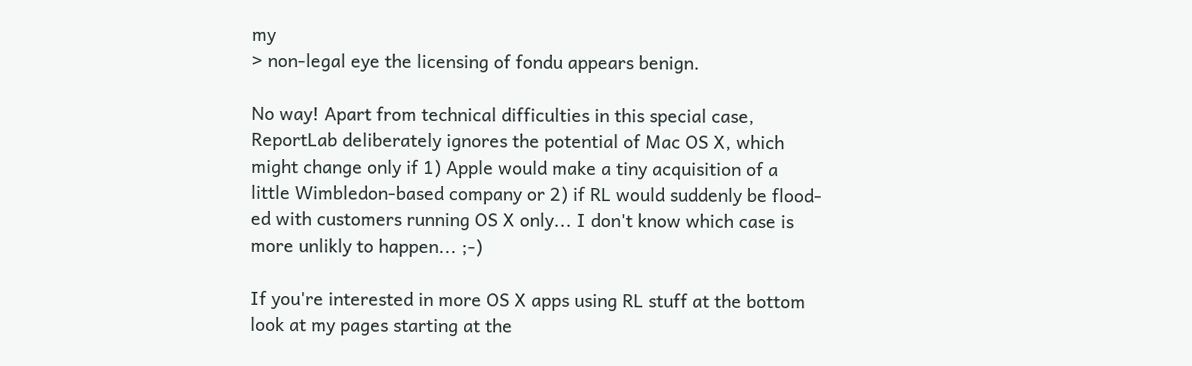my
> non-legal eye the licensing of fondu appears benign.

No way! Apart from technical difficulties in this special case,
ReportLab deliberately ignores the potential of Mac OS X, which
might change only if 1) Apple would make a tiny acquisition of a
little Wimbledon-based company or 2) if RL would suddenly be flood-
ed with customers running OS X only... I don't know which case is
more unlikly to happen... ;-)

If you're interested in more OS X apps using RL stuff at the bottom
look at my pages starting at the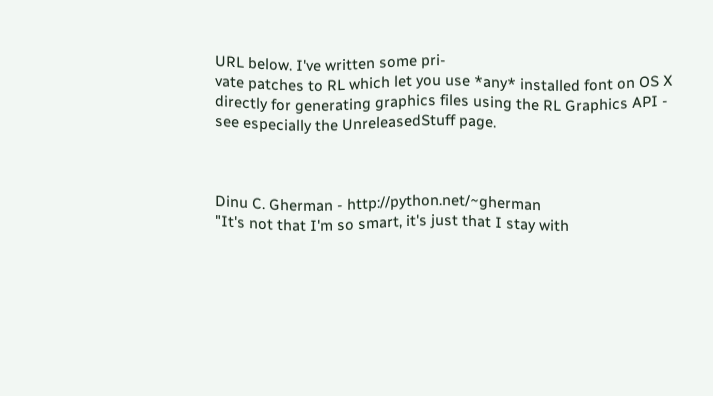URL below. I've written some pri-
vate patches to RL which let you use *any* installed font on OS X
directly for generating graphics files using the RL Graphics API -
see especially the UnreleasedStuff page.



Dinu C. Gherman - http://python.net/~gherman
"It's not that I'm so smart, it's just that I stay with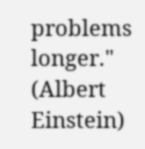problems
longer." (Albert Einstein)